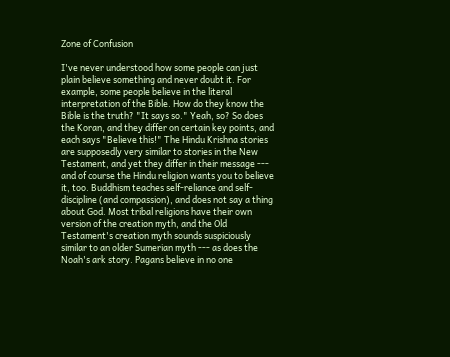Zone of Confusion

I've never understood how some people can just plain believe something and never doubt it. For example, some people believe in the literal interpretation of the Bible. How do they know the Bible is the truth? "It says so." Yeah, so? So does the Koran, and they differ on certain key points, and each says "Believe this!" The Hindu Krishna stories are supposedly very similar to stories in the New Testament, and yet they differ in their message --- and of course the Hindu religion wants you to believe it, too. Buddhism teaches self-reliance and self-discipline (and compassion), and does not say a thing about God. Most tribal religions have their own version of the creation myth, and the Old Testament's creation myth sounds suspiciously similar to an older Sumerian myth --- as does the Noah's ark story. Pagans believe in no one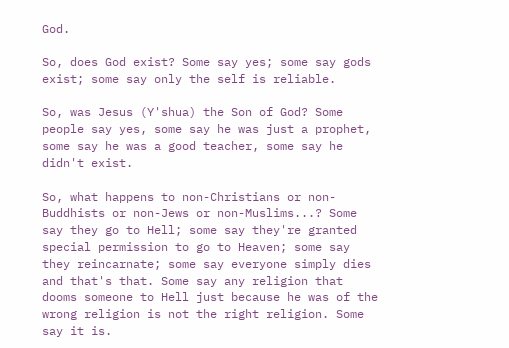God.

So, does God exist? Some say yes; some say gods exist; some say only the self is reliable.

So, was Jesus (Y'shua) the Son of God? Some people say yes, some say he was just a prophet, some say he was a good teacher, some say he didn't exist.

So, what happens to non-Christians or non-Buddhists or non-Jews or non-Muslims...? Some say they go to Hell; some say they're granted special permission to go to Heaven; some say they reincarnate; some say everyone simply dies and that's that. Some say any religion that dooms someone to Hell just because he was of the wrong religion is not the right religion. Some say it is.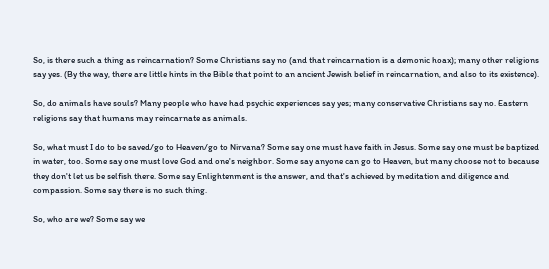So, is there such a thing as reincarnation? Some Christians say no (and that reincarnation is a demonic hoax); many other religions say yes. (By the way, there are little hints in the Bible that point to an ancient Jewish belief in reincarnation, and also to its existence).

So, do animals have souls? Many people who have had psychic experiences say yes; many conservative Christians say no. Eastern religions say that humans may reincarnate as animals.

So, what must I do to be saved/go to Heaven/go to Nirvana? Some say one must have faith in Jesus. Some say one must be baptized in water, too. Some say one must love God and one's neighbor. Some say anyone can go to Heaven, but many choose not to because they don't let us be selfish there. Some say Enlightenment is the answer, and that's achieved by meditation and diligence and compassion. Some say there is no such thing.

So, who are we? Some say we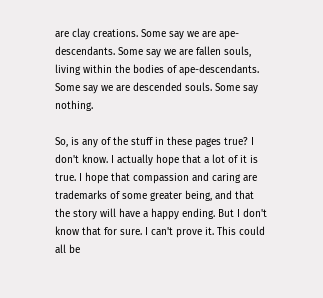are clay creations. Some say we are ape-descendants. Some say we are fallen souls, living within the bodies of ape-descendants. Some say we are descended souls. Some say nothing.

So, is any of the stuff in these pages true? I don't know. I actually hope that a lot of it is true. I hope that compassion and caring are trademarks of some greater being, and that the story will have a happy ending. But I don't know that for sure. I can't prove it. This could all be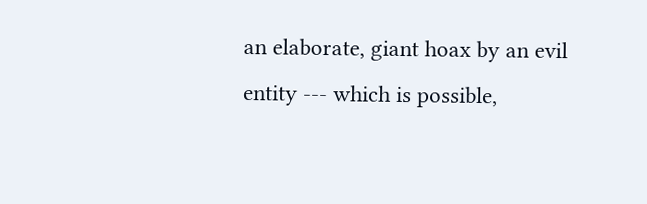an elaborate, giant hoax by an evil entity --- which is possible,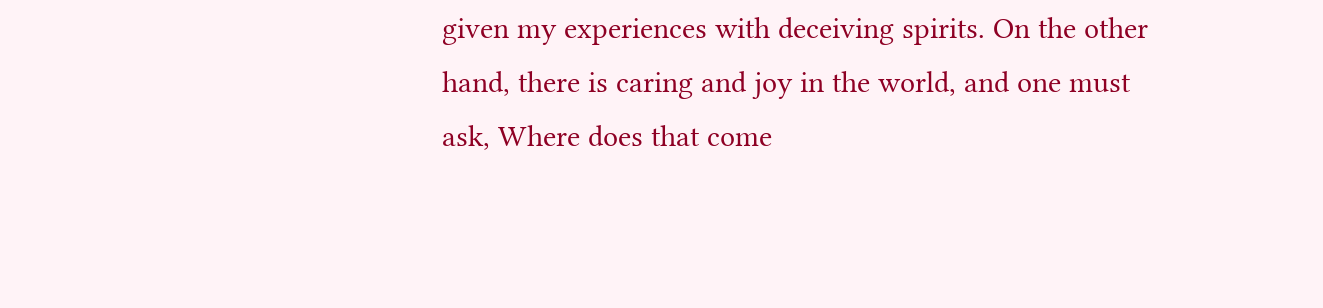given my experiences with deceiving spirits. On the other hand, there is caring and joy in the world, and one must ask, Where does that come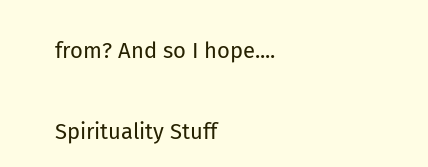from? And so I hope....

Spirituality Stuff